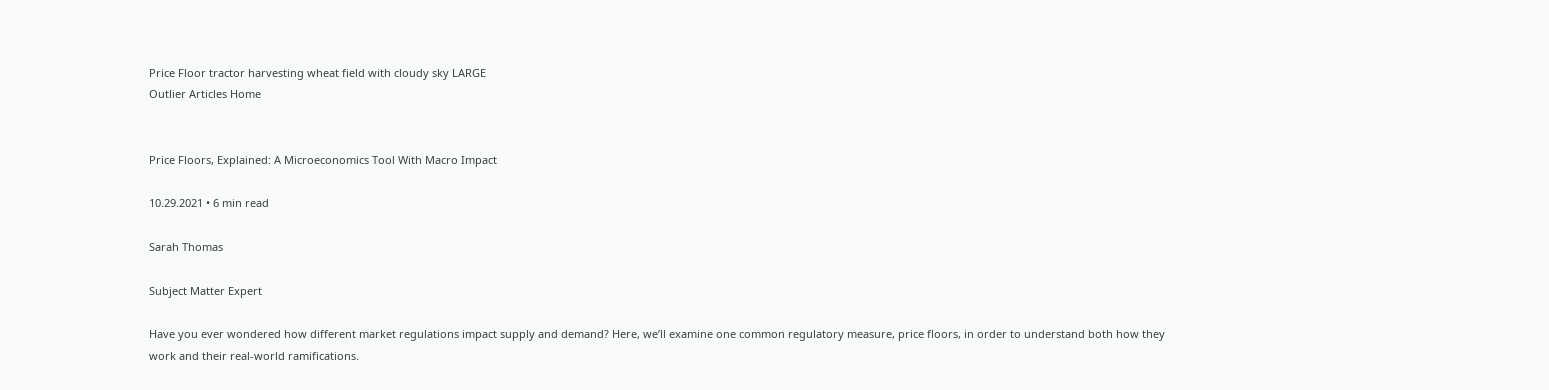Price Floor tractor harvesting wheat field with cloudy sky LARGE
Outlier Articles Home


Price Floors, Explained: A Microeconomics Tool With Macro Impact

10.29.2021 • 6 min read

Sarah Thomas

Subject Matter Expert

Have you ever wondered how different market regulations impact supply and demand? Here, we’ll examine one common regulatory measure, price floors, in order to understand both how they work and their real-world ramifications.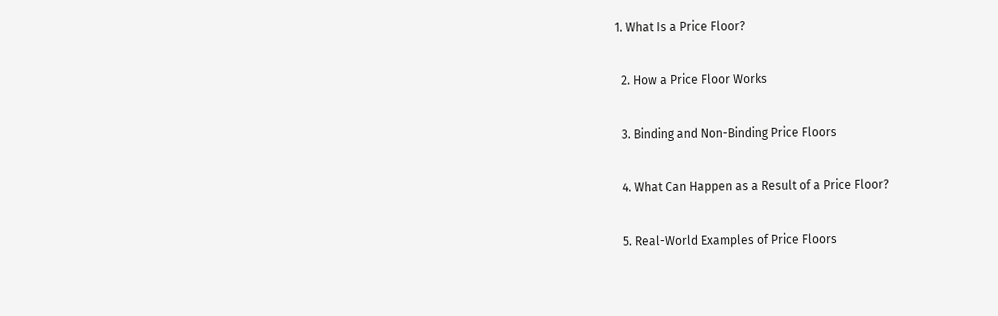1. What Is a Price Floor?

  2. How a Price Floor Works

  3. Binding and Non-Binding Price Floors

  4. What Can Happen as a Result of a Price Floor?

  5. Real-World Examples of Price Floors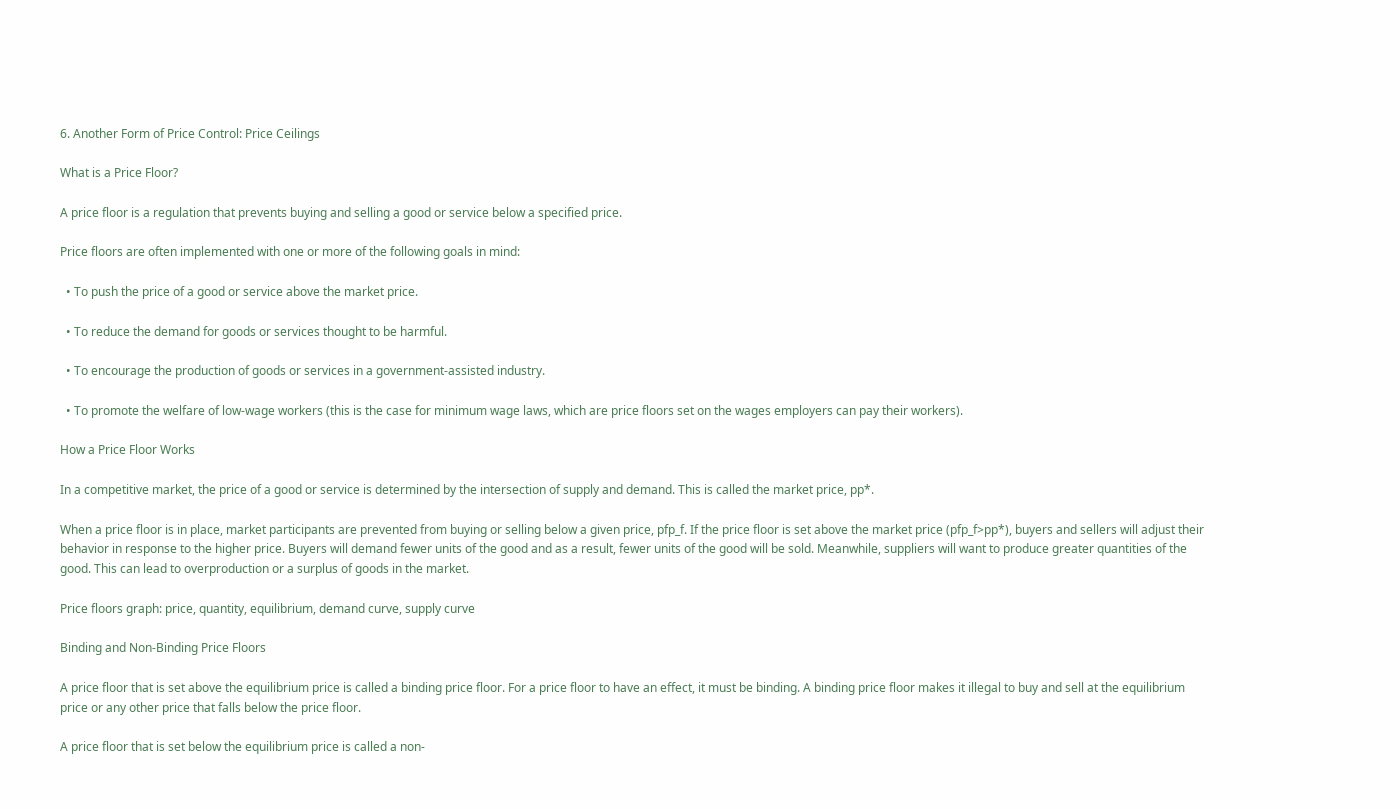6. Another Form of Price Control: Price Ceilings

What is a Price Floor?

A price floor is a regulation that prevents buying and selling a good or service below a specified price.

Price floors are often implemented with one or more of the following goals in mind:

  • To push the price of a good or service above the market price.

  • To reduce the demand for goods or services thought to be harmful.

  • To encourage the production of goods or services in a government-assisted industry.

  • To promote the welfare of low-wage workers (this is the case for minimum wage laws, which are price floors set on the wages employers can pay their workers).

How a Price Floor Works

In a competitive market, the price of a good or service is determined by the intersection of supply and demand. This is called the market price, pp*.

When a price floor is in place, market participants are prevented from buying or selling below a given price, pfp_f. If the price floor is set above the market price (pfp_f>pp*), buyers and sellers will adjust their behavior in response to the higher price. Buyers will demand fewer units of the good and as a result, fewer units of the good will be sold. Meanwhile, suppliers will want to produce greater quantities of the good. This can lead to overproduction or a surplus of goods in the market.

Price floors graph: price, quantity, equilibrium, demand curve, supply curve

Binding and Non-Binding Price Floors

A price floor that is set above the equilibrium price is called a binding price floor. For a price floor to have an effect, it must be binding. A binding price floor makes it illegal to buy and sell at the equilibrium price or any other price that falls below the price floor.

A price floor that is set below the equilibrium price is called a non-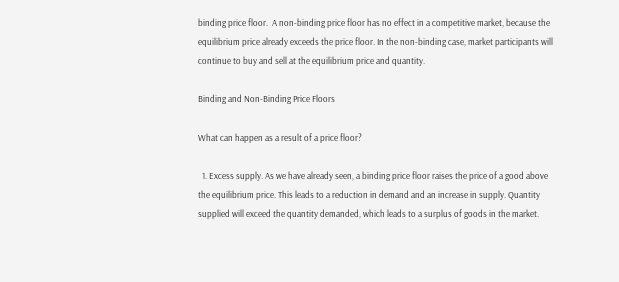binding price floor.  A non-binding price floor has no effect in a competitive market, because the equilibrium price already exceeds the price floor. In the non-binding case, market participants will continue to buy and sell at the equilibrium price and quantity.

Binding and Non-Binding Price Floors

What can happen as a result of a price floor?

  1. Excess supply. As we have already seen, a binding price floor raises the price of a good above the equilibrium price. This leads to a reduction in demand and an increase in supply. Quantity supplied will exceed the quantity demanded, which leads to a surplus of goods in the market.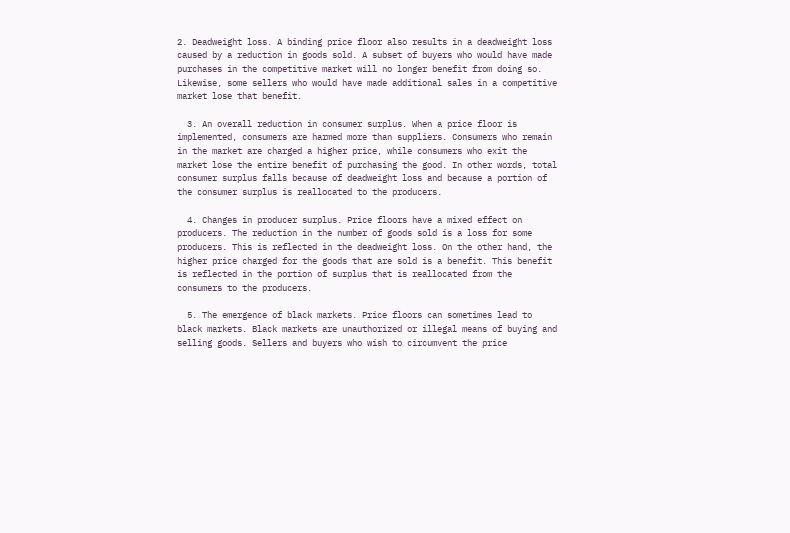2. Deadweight loss. A binding price floor also results in a deadweight loss caused by a reduction in goods sold. A subset of buyers who would have made purchases in the competitive market will no longer benefit from doing so. Likewise, some sellers who would have made additional sales in a competitive market lose that benefit.

  3. An overall reduction in consumer surplus. When a price floor is implemented, consumers are harmed more than suppliers. Consumers who remain in the market are charged a higher price, while consumers who exit the market lose the entire benefit of purchasing the good. In other words, total consumer surplus falls because of deadweight loss and because a portion of the consumer surplus is reallocated to the producers.

  4. Changes in producer surplus. Price floors have a mixed effect on producers. The reduction in the number of goods sold is a loss for some producers. This is reflected in the deadweight loss. On the other hand, the higher price charged for the goods that are sold is a benefit. This benefit is reflected in the portion of surplus that is reallocated from the consumers to the producers.

  5. The emergence of black markets. Price floors can sometimes lead to black markets. Black markets are unauthorized or illegal means of buying and selling goods. Sellers and buyers who wish to circumvent the price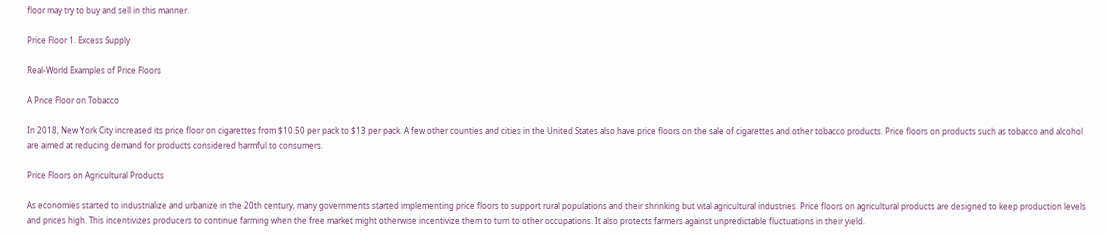floor may try to buy and sell in this manner.

Price Floor 1. Excess Supply

Real-World Examples of Price Floors

A Price Floor on Tobacco

In 2018, New York City increased its price floor on cigarettes from $10.50 per pack to $13 per pack. A few other counties and cities in the United States also have price floors on the sale of cigarettes and other tobacco products. Price floors on products such as tobacco and alcohol are aimed at reducing demand for products considered harmful to consumers.

Price Floors on Agricultural Products

As economies started to industrialize and urbanize in the 20th century, many governments started implementing price floors to support rural populations and their shrinking but vital agricultural industries. Price floors on agricultural products are designed to keep production levels and prices high. This incentivizes producers to continue farming when the free market might otherwise incentivize them to turn to other occupations. It also protects farmers against unpredictable fluctuations in their yield.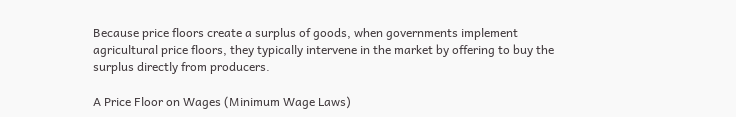Because price floors create a surplus of goods, when governments implement agricultural price floors, they typically intervene in the market by offering to buy the surplus directly from producers.

A Price Floor on Wages (Minimum Wage Laws)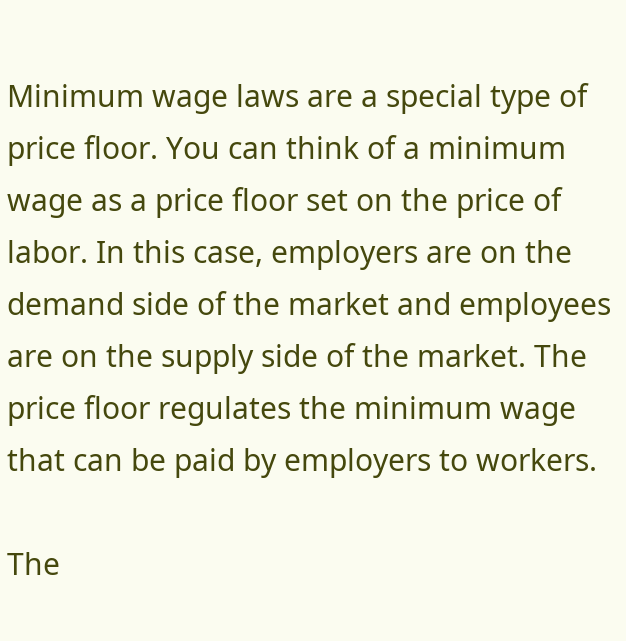Minimum wage laws are a special type of price floor. You can think of a minimum wage as a price floor set on the price of labor. In this case, employers are on the demand side of the market and employees are on the supply side of the market. The price floor regulates the minimum wage that can be paid by employers to workers.

The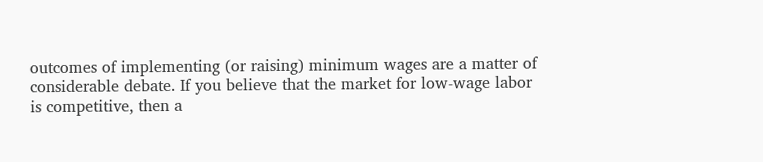outcomes of implementing (or raising) minimum wages are a matter of considerable debate. If you believe that the market for low-wage labor is competitive, then a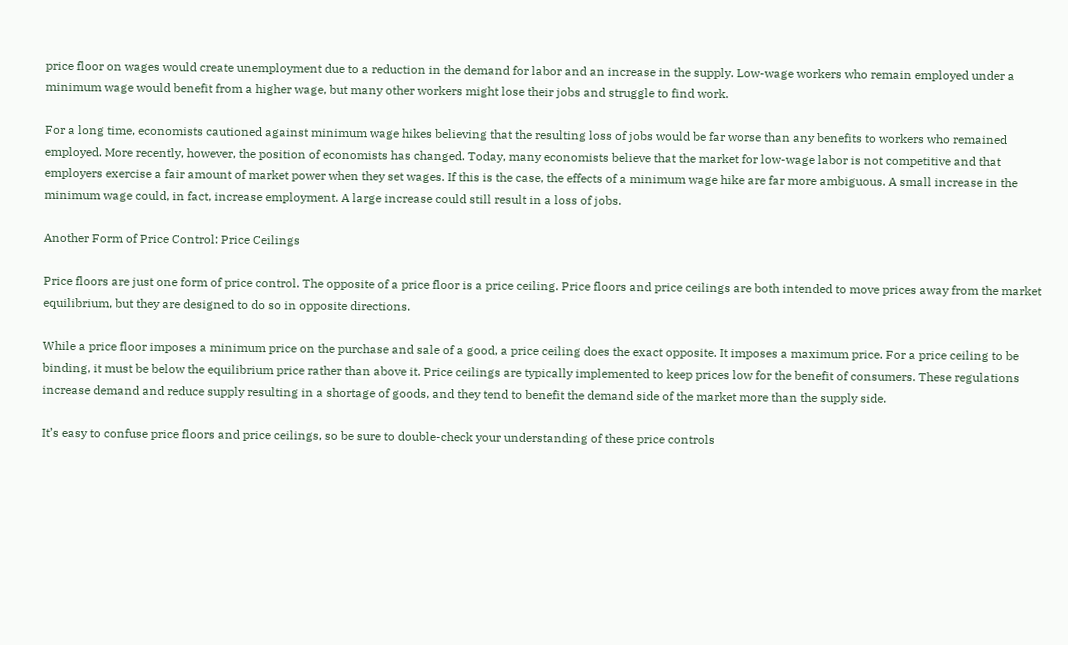price floor on wages would create unemployment due to a reduction in the demand for labor and an increase in the supply. Low-wage workers who remain employed under a minimum wage would benefit from a higher wage, but many other workers might lose their jobs and struggle to find work.

For a long time, economists cautioned against minimum wage hikes believing that the resulting loss of jobs would be far worse than any benefits to workers who remained employed. More recently, however, the position of economists has changed. Today, many economists believe that the market for low-wage labor is not competitive and that employers exercise a fair amount of market power when they set wages. If this is the case, the effects of a minimum wage hike are far more ambiguous. A small increase in the minimum wage could, in fact, increase employment. A large increase could still result in a loss of jobs.

Another Form of Price Control: Price Ceilings

Price floors are just one form of price control. The opposite of a price floor is a price ceiling. Price floors and price ceilings are both intended to move prices away from the market equilibrium, but they are designed to do so in opposite directions.

While a price floor imposes a minimum price on the purchase and sale of a good, a price ceiling does the exact opposite. It imposes a maximum price. For a price ceiling to be binding, it must be below the equilibrium price rather than above it. Price ceilings are typically implemented to keep prices low for the benefit of consumers. These regulations increase demand and reduce supply resulting in a shortage of goods, and they tend to benefit the demand side of the market more than the supply side.

It’s easy to confuse price floors and price ceilings, so be sure to double-check your understanding of these price controls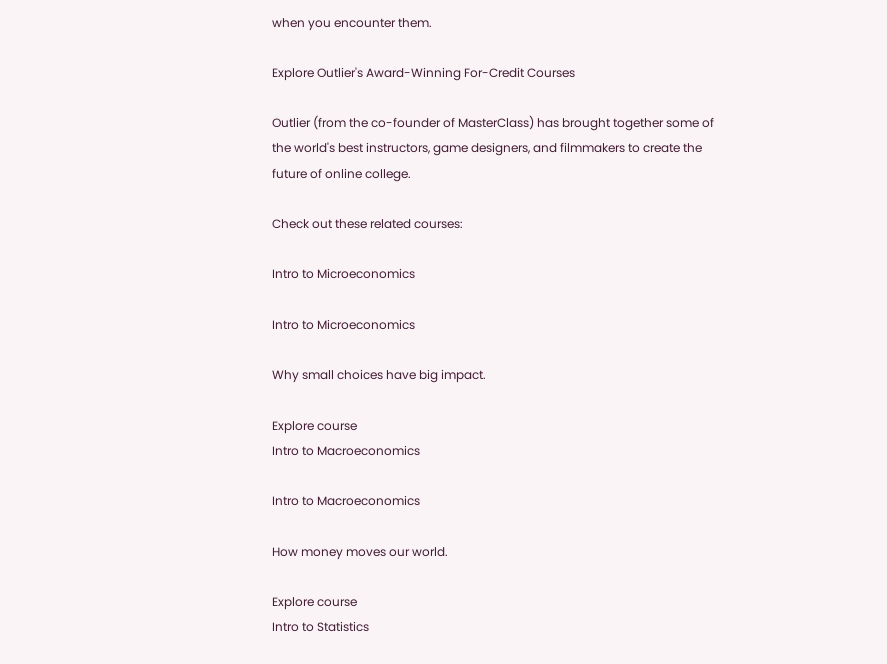when you encounter them.

Explore Outlier's Award-Winning For-Credit Courses

Outlier (from the co-founder of MasterClass) has brought together some of the world's best instructors, game designers, and filmmakers to create the future of online college.

Check out these related courses:

Intro to Microeconomics

Intro to Microeconomics

Why small choices have big impact.

Explore course
Intro to Macroeconomics

Intro to Macroeconomics

How money moves our world.

Explore course
Intro to Statistics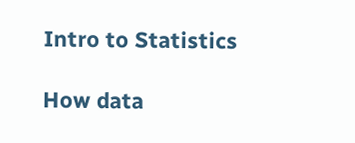Intro to Statistics

How data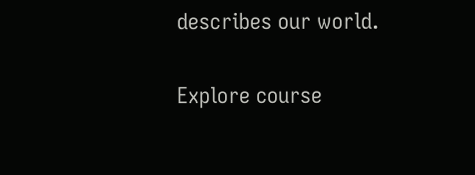describes our world.

Explore course